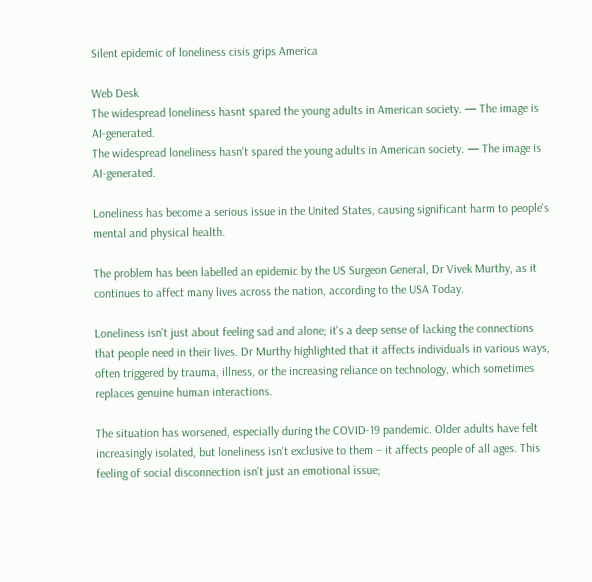Silent epidemic of loneliness cisis grips America

Web Desk
The widespread loneliness hasnt spared the young adults in American society. — The image is AI-generated.
The widespread loneliness hasn't spared the young adults in American society. — The image is AI-generated.

Loneliness has become a serious issue in the United States, causing significant harm to people's mental and physical health.

The problem has been labelled an epidemic by the US Surgeon General, Dr Vivek Murthy, as it continues to affect many lives across the nation, according to the USA Today.

Loneliness isn't just about feeling sad and alone; it's a deep sense of lacking the connections that people need in their lives. Dr Murthy highlighted that it affects individuals in various ways, often triggered by trauma, illness, or the increasing reliance on technology, which sometimes replaces genuine human interactions.

The situation has worsened, especially during the COVID-19 pandemic. Older adults have felt increasingly isolated, but loneliness isn't exclusive to them – it affects people of all ages. This feeling of social disconnection isn't just an emotional issue;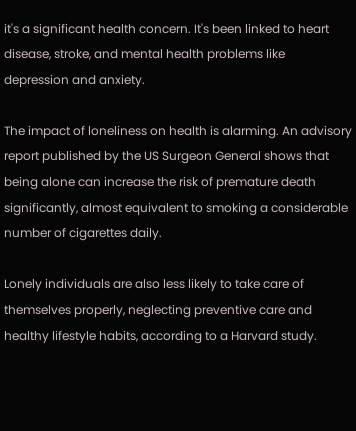it's a significant health concern. It's been linked to heart disease, stroke, and mental health problems like depression and anxiety.

The impact of loneliness on health is alarming. An advisory report published by the US Surgeon General shows that being alone can increase the risk of premature death significantly, almost equivalent to smoking a considerable number of cigarettes daily.

Lonely individuals are also less likely to take care of themselves properly, neglecting preventive care and healthy lifestyle habits, according to a Harvard study.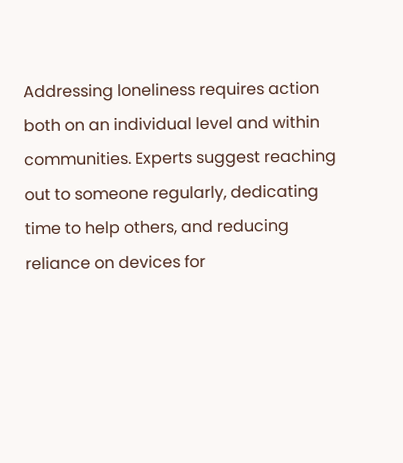Addressing loneliness requires action both on an individual level and within communities. Experts suggest reaching out to someone regularly, dedicating time to help others, and reducing reliance on devices for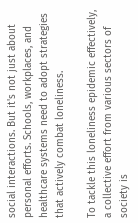social interactions. But it's not just about personal efforts. Schools, workplaces, and healthcare systems need to adopt strategies that actively combat loneliness.

To tackle this loneliness epidemic effectively, a collective effort from various sectors of society is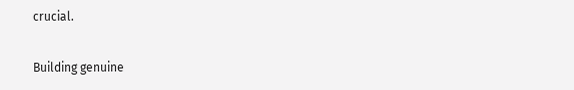crucial.

Building genuine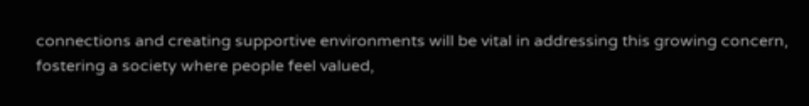connections and creating supportive environments will be vital in addressing this growing concern, fostering a society where people feel valued,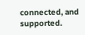connected, and supported.